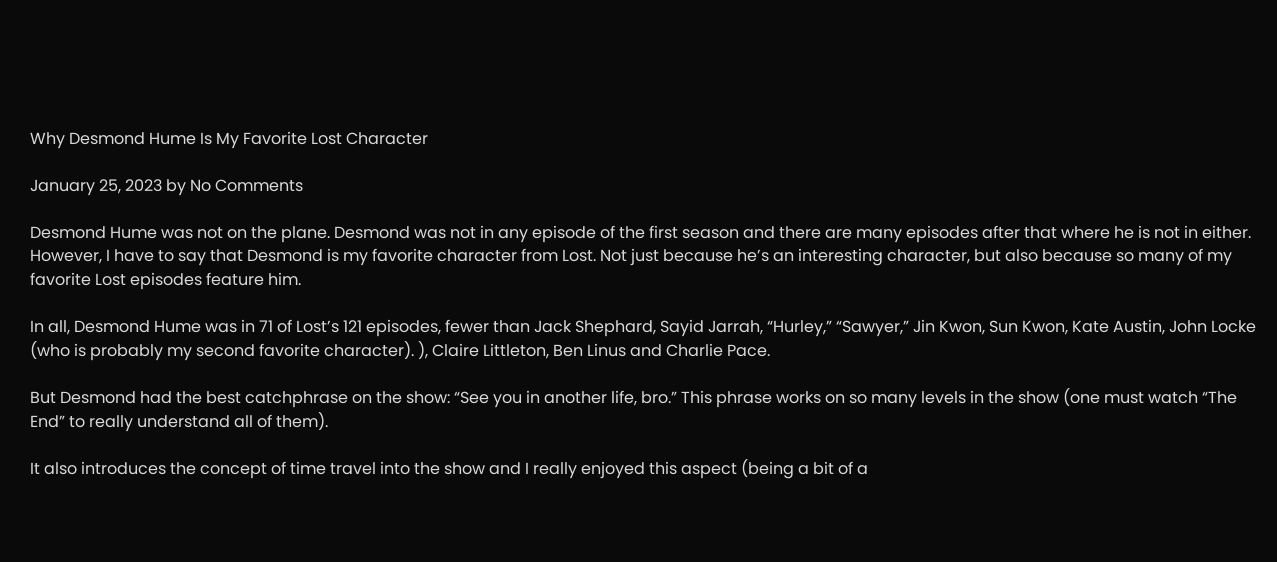Why Desmond Hume Is My Favorite Lost Character

January 25, 2023 by No Comments

Desmond Hume was not on the plane. Desmond was not in any episode of the first season and there are many episodes after that where he is not in either. However, I have to say that Desmond is my favorite character from Lost. Not just because he’s an interesting character, but also because so many of my favorite Lost episodes feature him.

In all, Desmond Hume was in 71 of Lost’s 121 episodes, fewer than Jack Shephard, Sayid Jarrah, “Hurley,” “Sawyer,” Jin Kwon, Sun Kwon, Kate Austin, John Locke (who is probably my second favorite character). ), Claire Littleton, Ben Linus and Charlie Pace.

But Desmond had the best catchphrase on the show: “See you in another life, bro.” This phrase works on so many levels in the show (one must watch “The End” to really understand all of them).

It also introduces the concept of time travel into the show and I really enjoyed this aspect (being a bit of a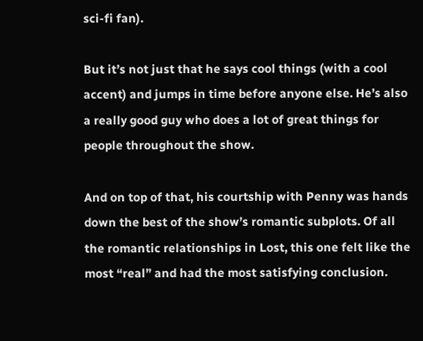sci-fi fan).

But it’s not just that he says cool things (with a cool accent) and jumps in time before anyone else. He’s also a really good guy who does a lot of great things for people throughout the show.

And on top of that, his courtship with Penny was hands down the best of the show’s romantic subplots. Of all the romantic relationships in Lost, this one felt like the most “real” and had the most satisfying conclusion.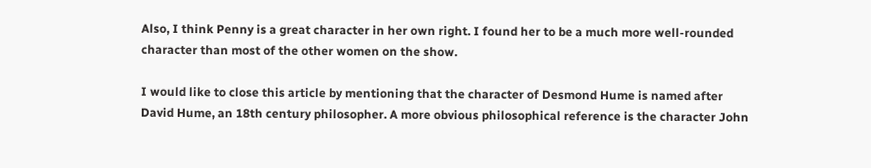Also, I think Penny is a great character in her own right. I found her to be a much more well-rounded character than most of the other women on the show.

I would like to close this article by mentioning that the character of Desmond Hume is named after David Hume, an 18th century philosopher. A more obvious philosophical reference is the character John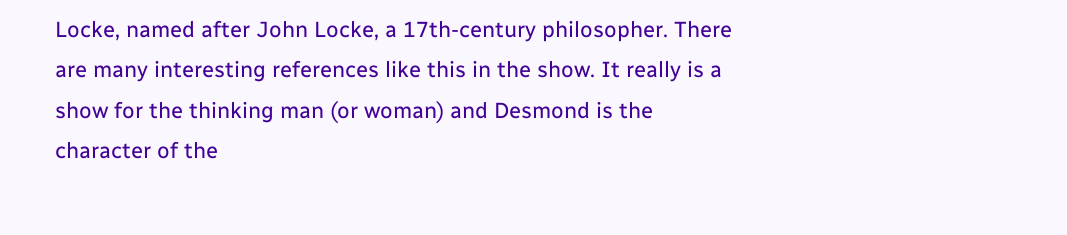Locke, named after John Locke, a 17th-century philosopher. There are many interesting references like this in the show. It really is a show for the thinking man (or woman) and Desmond is the character of the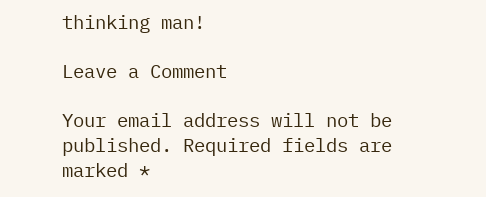thinking man!

Leave a Comment

Your email address will not be published. Required fields are marked *